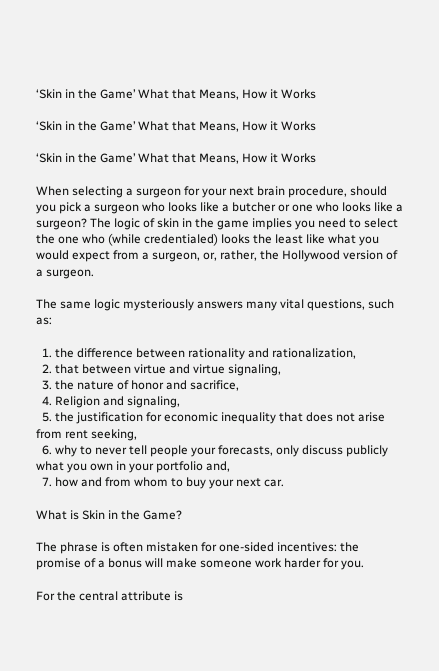‘Skin in the Game’ What that Means, How it Works

‘Skin in the Game’ What that Means, How it Works

‘Skin in the Game’ What that Means, How it Works

When selecting a surgeon for your next brain procedure, should you pick a surgeon who looks like a butcher or one who looks like a surgeon? The logic of skin in the game implies you need to select the one who (while credentialed) looks the least like what you would expect from a surgeon, or, rather, the Hollywood version of a surgeon.

The same logic mysteriously answers many vital questions, such as:

  1. the difference between rationality and rationalization,
  2. that between virtue and virtue signaling,
  3. the nature of honor and sacrifice,
  4. Religion and signaling,
  5. the justification for economic inequality that does not arise from rent seeking,
  6. why to never tell people your forecasts, only discuss publicly what you own in your portfolio and,
  7. how and from whom to buy your next car.

What is Skin in the Game?

The phrase is often mistaken for one-sided incentives: the promise of a bonus will make someone work harder for you.

For the central attribute is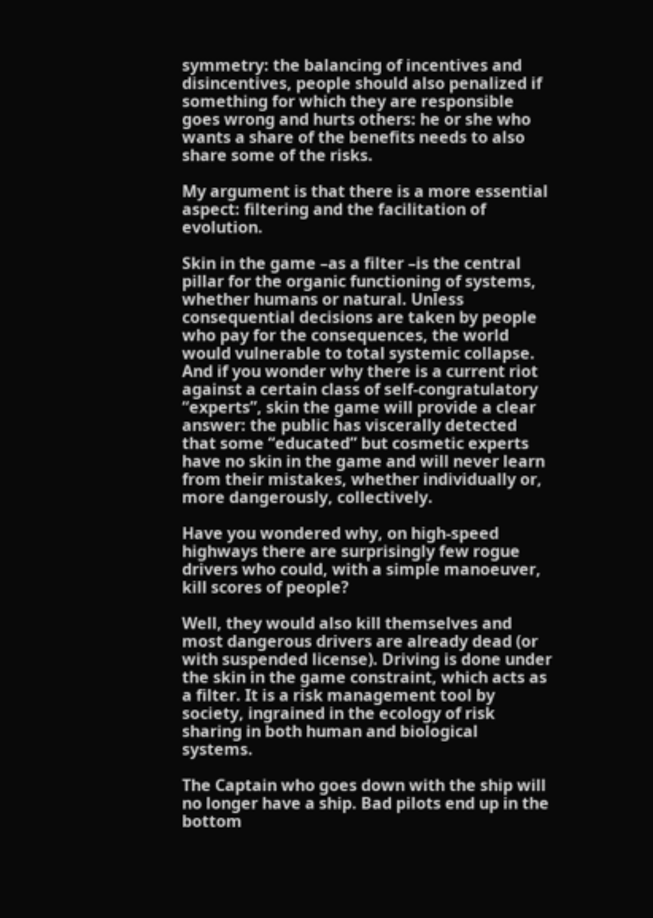symmetry: the balancing of incentives and disincentives, people should also penalized if something for which they are responsible goes wrong and hurts others: he or she who wants a share of the benefits needs to also share some of the risks.

My argument is that there is a more essential aspect: filtering and the facilitation of evolution.

Skin in the game –as a filter –is the central pillar for the organic functioning of systems, whether humans or natural. Unless consequential decisions are taken by people who pay for the consequences, the world would vulnerable to total systemic collapse. And if you wonder why there is a current riot against a certain class of self-congratulatory “experts”, skin the game will provide a clear answer: the public has viscerally detected that some “educated” but cosmetic experts have no skin in the game and will never learn from their mistakes, whether individually or, more dangerously, collectively.

Have you wondered why, on high-speed highways there are surprisingly few rogue drivers who could, with a simple manoeuver, kill scores of people?

Well, they would also kill themselves and most dangerous drivers are already dead (or with suspended license). Driving is done under the skin in the game constraint, which acts as a filter. It is a risk management tool by society, ingrained in the ecology of risk sharing in both human and biological systems.

The Captain who goes down with the ship will no longer have a ship. Bad pilots end up in the bottom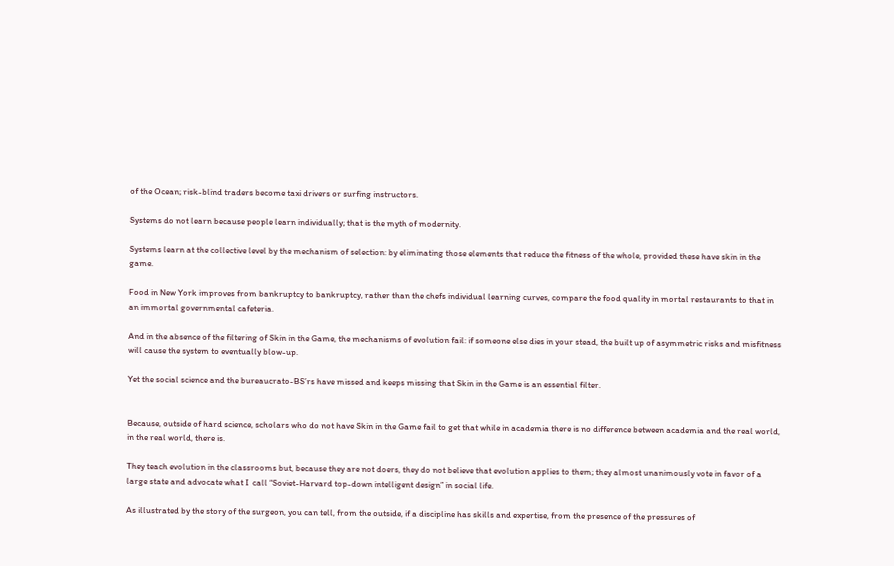of the Ocean; risk-blind traders become taxi drivers or surfing instructors.

Systems do not learn because people learn individually; that is the myth of modernity.

Systems learn at the collective level by the mechanism of selection: by eliminating those elements that reduce the fitness of the whole, provided these have skin in the game.

Food in New York improves from bankruptcy to bankruptcy, rather than the chefs individual learning curves, compare the food quality in mortal restaurants to that in an immortal governmental cafeteria.

And in the absence of the filtering of Skin in the Game, the mechanisms of evolution fail: if someone else dies in your stead, the built up of asymmetric risks and misfitness will cause the system to eventually blow-up.

Yet the social science and the bureaucrato-BS’rs have missed and keeps missing that Skin in the Game is an essential filter.


Because, outside of hard science, scholars who do not have Skin in the Game fail to get that while in academia there is no difference between academia and the real world, in the real world, there is.

They teach evolution in the classrooms but, because they are not doers, they do not believe that evolution applies to them; they almost unanimously vote in favor of a large state and advocate what I  call “Soviet-Harvard top-down intelligent design” in social life.

As illustrated by the story of the surgeon, you can tell, from the outside, if a discipline has skills and expertise, from the presence of the pressures of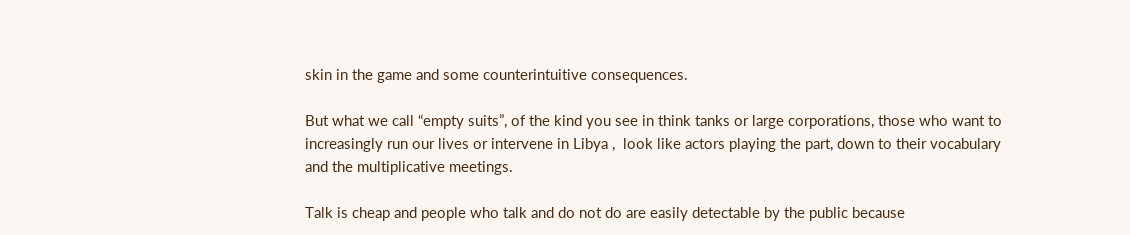skin in the game and some counterintuitive consequences.

But what we call “empty suits”, of the kind you see in think tanks or large corporations, those who want to increasingly run our lives or intervene in Libya ,  look like actors playing the part, down to their vocabulary and the multiplicative meetings.

Talk is cheap and people who talk and do not do are easily detectable by the public because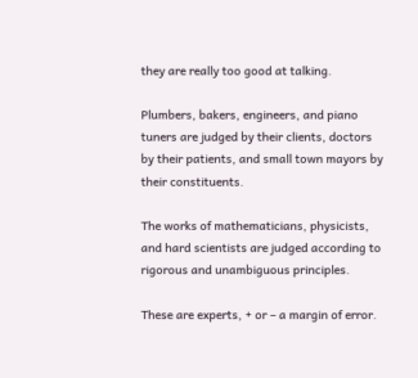they are really too good at talking.

Plumbers, bakers, engineers, and piano tuners are judged by their clients, doctors by their patients, and small town mayors by their constituents.

The works of mathematicians, physicists, and hard scientists are judged according to rigorous and unambiguous principles.

These are experts, + or – a margin of error.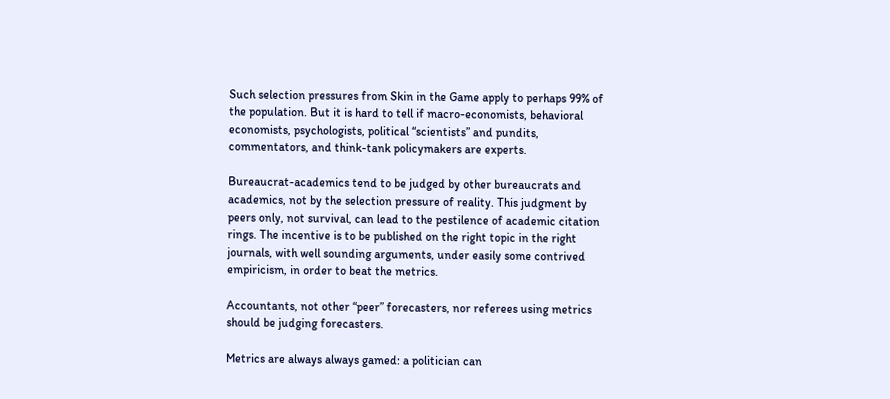Such selection pressures from Skin in the Game apply to perhaps 99% of the population. But it is hard to tell if macro-economists, behavioral economists, psychologists, political “scientists” and pundits, commentators, and think-tank policymakers are experts.

Bureaucrat-academics tend to be judged by other bureaucrats and academics, not by the selection pressure of reality. This judgment by peers only, not survival, can lead to the pestilence of academic citation rings. The incentive is to be published on the right topic in the right journals, with well sounding arguments, under easily some contrived empiricism, in order to beat the metrics.

Accountants, not other “peer” forecasters, nor referees using metrics should be judging forecasters.

Metrics are always always gamed: a politician can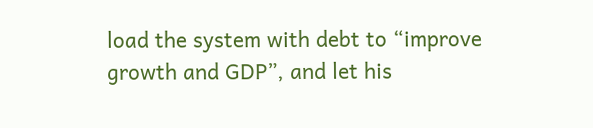load the system with debt to “improve growth and GDP”, and let his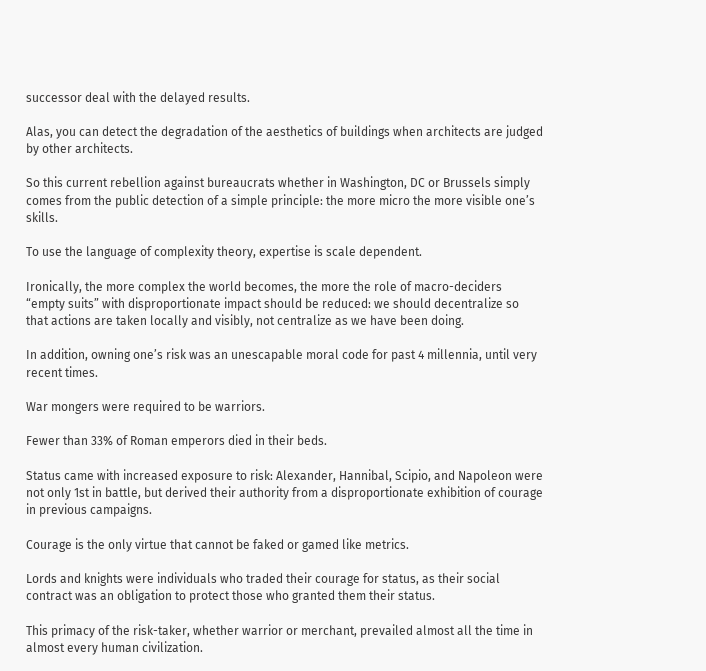successor deal with the delayed results.

Alas, you can detect the degradation of the aesthetics of buildings when architects are judged by other architects.

So this current rebellion against bureaucrats whether in Washington, DC or Brussels simply comes from the public detection of a simple principle: the more micro the more visible one’s skills.

To use the language of complexity theory, expertise is scale dependent.

Ironically, the more complex the world becomes, the more the role of macro-deciders “empty suits” with disproportionate impact should be reduced: we should decentralize so that actions are taken locally and visibly, not centralize as we have been doing.

In addition, owning one’s risk was an unescapable moral code for past 4 millennia, until very recent times.

War mongers were required to be warriors.

Fewer than 33% of Roman emperors died in their beds.

Status came with increased exposure to risk: Alexander, Hannibal, Scipio, and Napoleon were not only 1st in battle, but derived their authority from a disproportionate exhibition of courage in previous campaigns.

Courage is the only virtue that cannot be faked or gamed like metrics.

Lords and knights were individuals who traded their courage for status, as their social contract was an obligation to protect those who granted them their status.

This primacy of the risk-taker, whether warrior or merchant, prevailed almost all the time in almost every human civilization.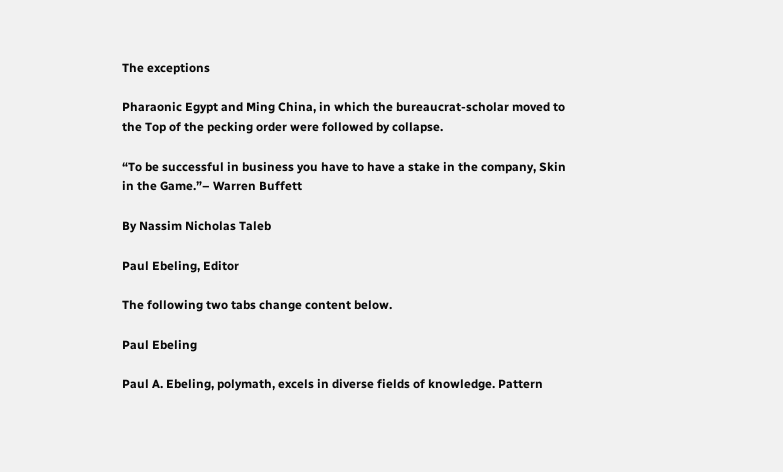The exceptions

Pharaonic Egypt and Ming China, in which the bureaucrat-scholar moved to the Top of the pecking order were followed by collapse.

“To be successful in business you have to have a stake in the company, Skin in the Game.”– Warren Buffett

By Nassim Nicholas Taleb

Paul Ebeling, Editor

The following two tabs change content below.

Paul Ebeling

Paul A. Ebeling, polymath, excels in diverse fields of knowledge. Pattern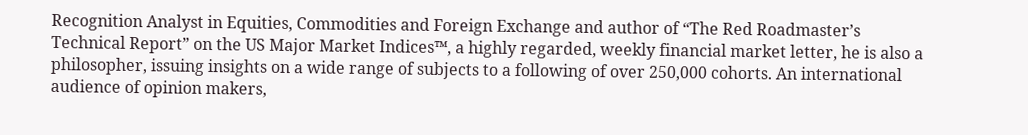Recognition Analyst in Equities, Commodities and Foreign Exchange and author of “The Red Roadmaster’s Technical Report” on the US Major Market Indices™, a highly regarded, weekly financial market letter, he is also a philosopher, issuing insights on a wide range of subjects to a following of over 250,000 cohorts. An international audience of opinion makers,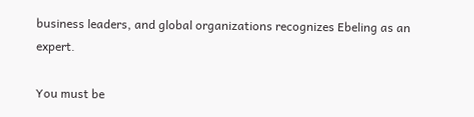business leaders, and global organizations recognizes Ebeling as an expert.

You must be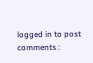logged in to post comments :